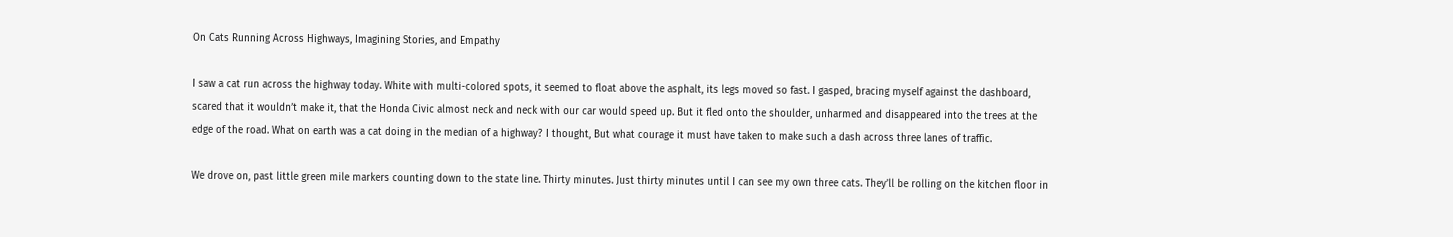On Cats Running Across Highways, Imagining Stories, and Empathy

I saw a cat run across the highway today. White with multi-colored spots, it seemed to float above the asphalt, its legs moved so fast. I gasped, bracing myself against the dashboard, scared that it wouldn’t make it, that the Honda Civic almost neck and neck with our car would speed up. But it fled onto the shoulder, unharmed and disappeared into the trees at the edge of the road. What on earth was a cat doing in the median of a highway? I thought, But what courage it must have taken to make such a dash across three lanes of traffic.

We drove on, past little green mile markers counting down to the state line. Thirty minutes. Just thirty minutes until I can see my own three cats. They’ll be rolling on the kitchen floor in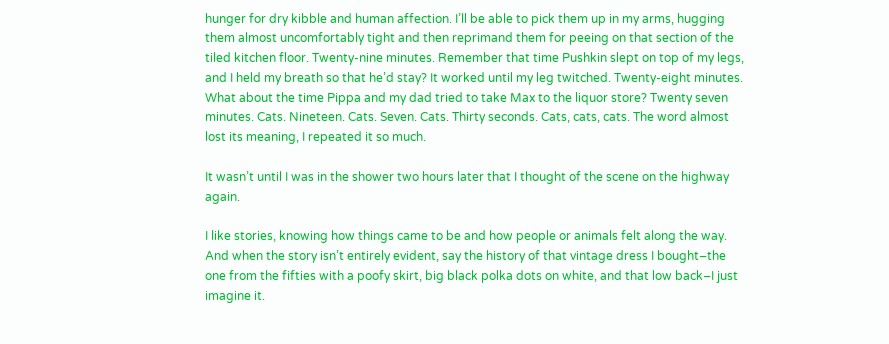hunger for dry kibble and human affection. I’ll be able to pick them up in my arms, hugging them almost uncomfortably tight and then reprimand them for peeing on that section of the tiled kitchen floor. Twenty-nine minutes. Remember that time Pushkin slept on top of my legs, and I held my breath so that he’d stay? It worked until my leg twitched. Twenty-eight minutes. What about the time Pippa and my dad tried to take Max to the liquor store? Twenty seven minutes. Cats. Nineteen. Cats. Seven. Cats. Thirty seconds. Cats, cats, cats. The word almost lost its meaning, I repeated it so much.

It wasn’t until I was in the shower two hours later that I thought of the scene on the highway again.

I like stories, knowing how things came to be and how people or animals felt along the way. And when the story isn’t entirely evident, say the history of that vintage dress I bought–the one from the fifties with a poofy skirt, big black polka dots on white, and that low back–I just imagine it.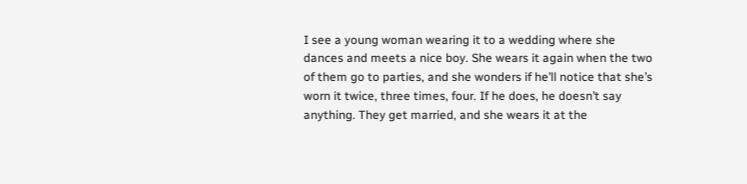I see a young woman wearing it to a wedding where she dances and meets a nice boy. She wears it again when the two of them go to parties, and she wonders if he’ll notice that she’s worn it twice, three times, four. If he does, he doesn’t say anything. They get married, and she wears it at the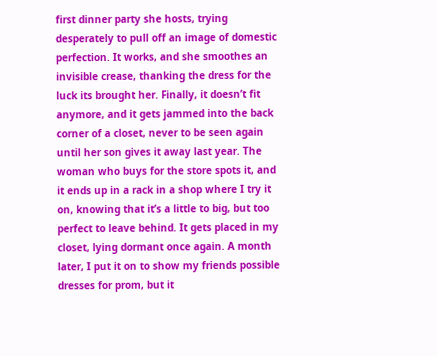first dinner party she hosts, trying desperately to pull off an image of domestic perfection. It works, and she smoothes an invisible crease, thanking the dress for the luck its brought her. Finally, it doesn’t fit anymore, and it gets jammed into the back corner of a closet, never to be seen again until her son gives it away last year. The woman who buys for the store spots it, and it ends up in a rack in a shop where I try it on, knowing that it’s a little to big, but too perfect to leave behind. It gets placed in my closet, lying dormant once again. A month later, I put it on to show my friends possible dresses for prom, but it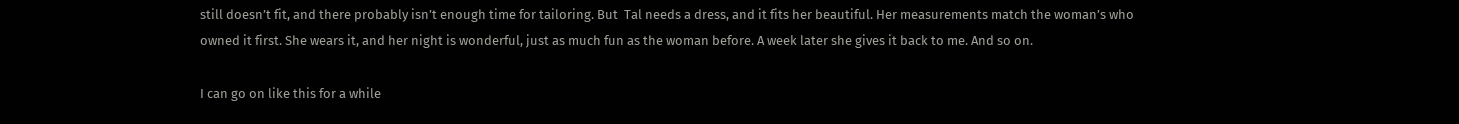still doesn’t fit, and there probably isn’t enough time for tailoring. But  Tal needs a dress, and it fits her beautiful. Her measurements match the woman’s who owned it first. She wears it, and her night is wonderful, just as much fun as the woman before. A week later she gives it back to me. And so on.

I can go on like this for a while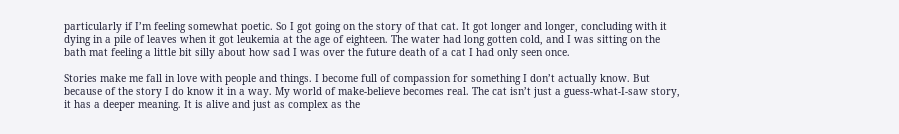particularly if I’m feeling somewhat poetic. So I got going on the story of that cat. It got longer and longer, concluding with it dying in a pile of leaves when it got leukemia at the age of eighteen. The water had long gotten cold, and I was sitting on the bath mat feeling a little bit silly about how sad I was over the future death of a cat I had only seen once.

Stories make me fall in love with people and things. I become full of compassion for something I don’t actually know. But because of the story I do know it in a way. My world of make-believe becomes real. The cat isn’t just a guess-what-I-saw story, it has a deeper meaning. It is alive and just as complex as the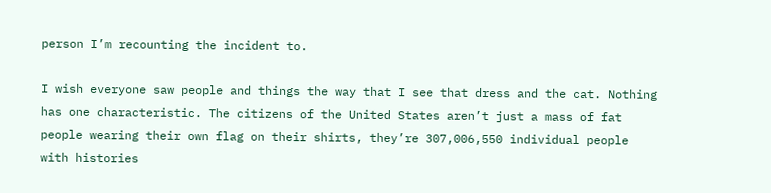person I’m recounting the incident to.

I wish everyone saw people and things the way that I see that dress and the cat. Nothing has one characteristic. The citizens of the United States aren’t just a mass of fat people wearing their own flag on their shirts, they’re 307,006,550 individual people with histories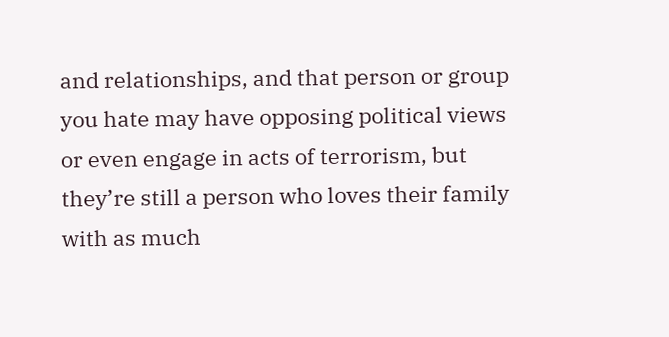and relationships, and that person or group you hate may have opposing political views or even engage in acts of terrorism, but they’re still a person who loves their family with as much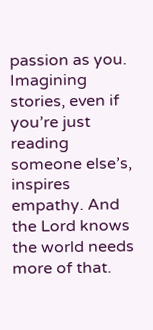passion as you. Imagining stories, even if you’re just reading someone else’s, inspires empathy. And the Lord knows the world needs more of that.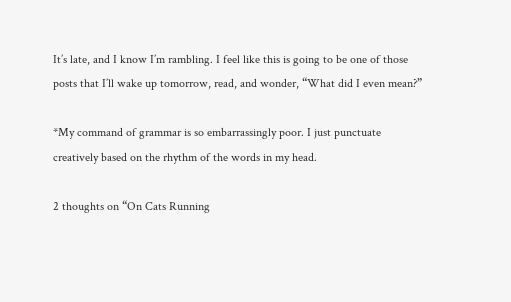It’s late, and I know I’m rambling. I feel like this is going to be one of those posts that I’ll wake up tomorrow, read, and wonder, “What did I even mean?”

*My command of grammar is so embarrassingly poor. I just punctuate creatively based on the rhythm of the words in my head.

2 thoughts on “On Cats Running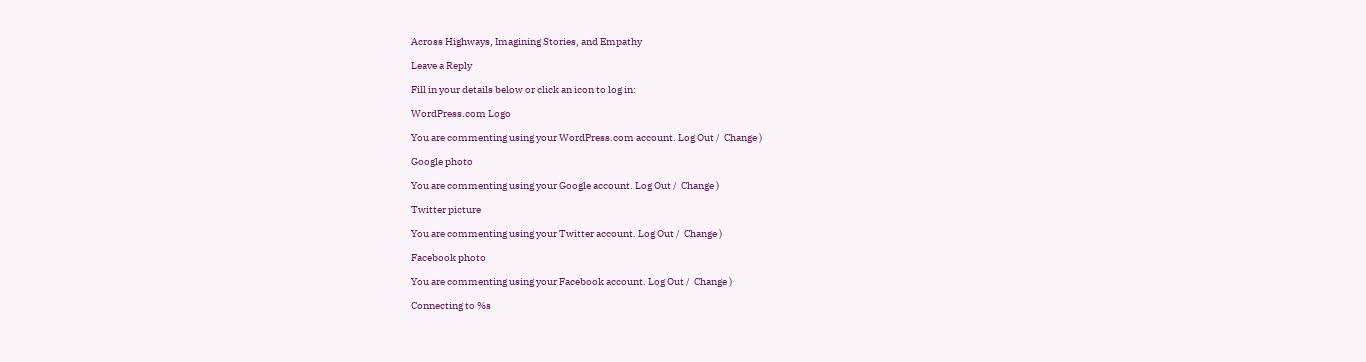Across Highways, Imagining Stories, and Empathy

Leave a Reply

Fill in your details below or click an icon to log in:

WordPress.com Logo

You are commenting using your WordPress.com account. Log Out /  Change )

Google photo

You are commenting using your Google account. Log Out /  Change )

Twitter picture

You are commenting using your Twitter account. Log Out /  Change )

Facebook photo

You are commenting using your Facebook account. Log Out /  Change )

Connecting to %s